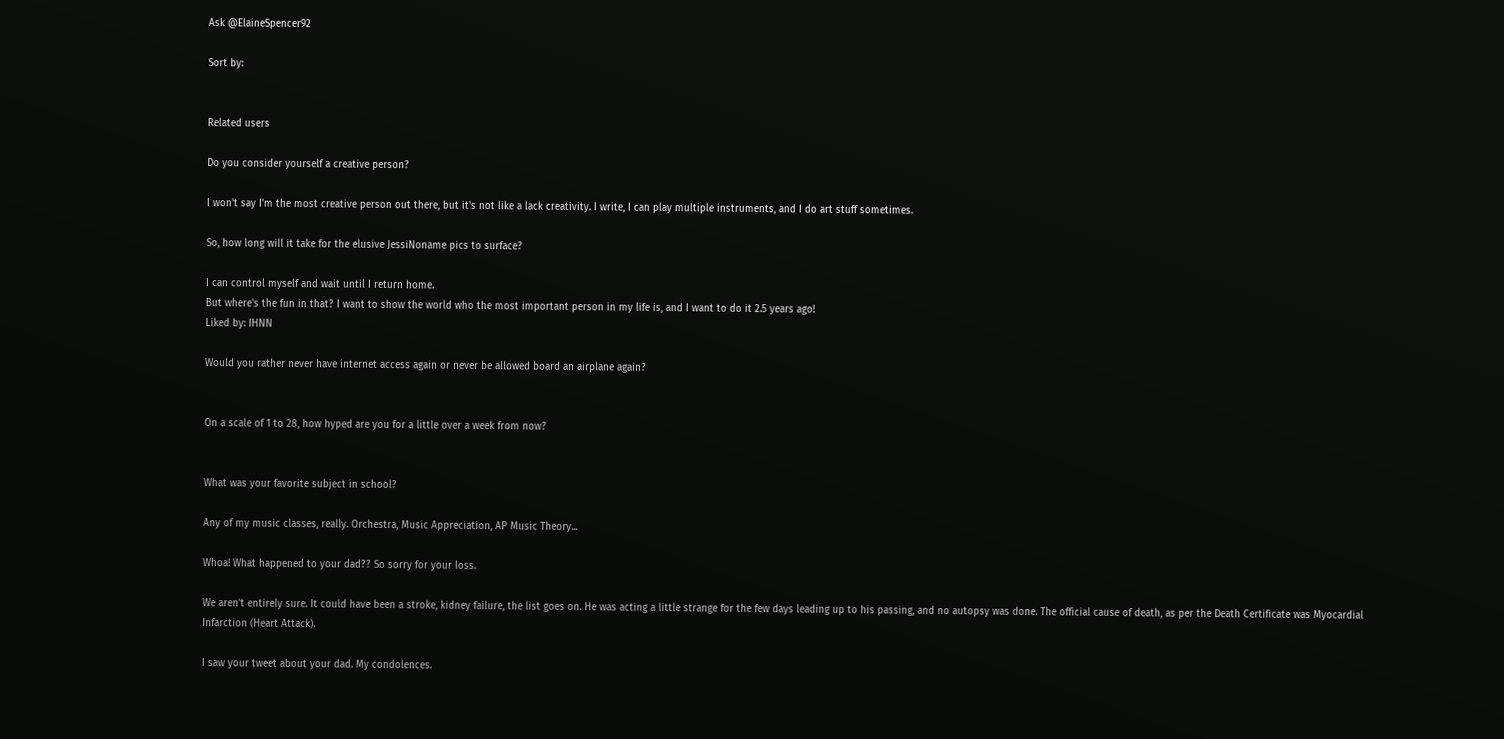Ask @ElaineSpencer92

Sort by:


Related users

Do you consider yourself a creative person?

I won't say I'm the most creative person out there, but it's not like a lack creativity. I write, I can play multiple instruments, and I do art stuff sometimes.

So, how long will it take for the elusive JessiNoname pics to surface?

I can control myself and wait until I return home.
But where's the fun in that? I want to show the world who the most important person in my life is, and I want to do it 2.5 years ago!
Liked by: IHNN

Would you rather never have internet access again or never be allowed board an airplane again?


On a scale of 1 to 28, how hyped are you for a little over a week from now?


What was your favorite subject in school?

Any of my music classes, really. Orchestra, Music Appreciation, AP Music Theory...

Whoa! What happened to your dad?? So sorry for your loss.

We aren't entirely sure. It could have been a stroke, kidney failure, the list goes on. He was acting a little strange for the few days leading up to his passing, and no autopsy was done. The official cause of death, as per the Death Certificate was Myocardial Infarction (Heart Attack).

I saw your tweet about your dad. My condolences.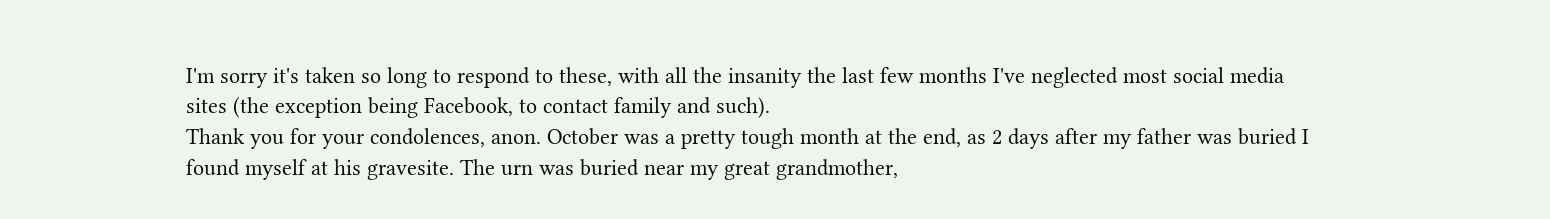I'm sorry it's taken so long to respond to these, with all the insanity the last few months I've neglected most social media sites (the exception being Facebook, to contact family and such).
Thank you for your condolences, anon. October was a pretty tough month at the end, as 2 days after my father was buried I found myself at his gravesite. The urn was buried near my great grandmother,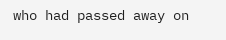who had passed away on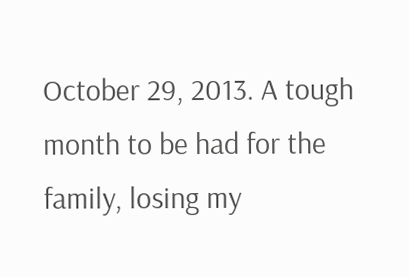October 29, 2013. A tough month to be had for the family, losing my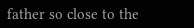father so close to the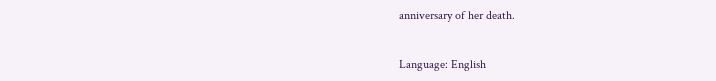anniversary of her death.


Language: English